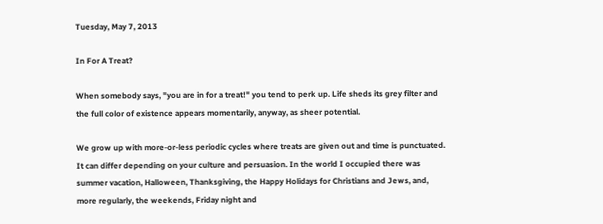Tuesday, May 7, 2013

In For A Treat?

When somebody says, "you are in for a treat!" you tend to perk up. Life sheds its grey filter and the full color of existence appears momentarily, anyway, as sheer potential.

We grow up with more-or-less periodic cycles where treats are given out and time is punctuated. It can differ depending on your culture and persuasion. In the world I occupied there was summer vacation, Halloween, Thanksgiving, the Happy Holidays for Christians and Jews, and, more regularly, the weekends, Friday night and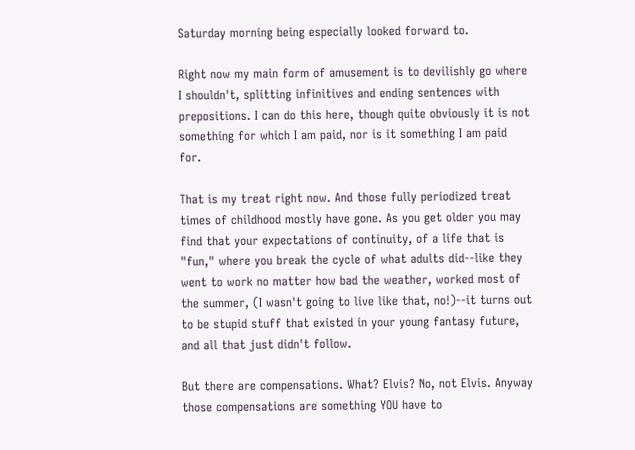Saturday morning being especially looked forward to.

Right now my main form of amusement is to devilishly go where I shouldn't, splitting infinitives and ending sentences with prepositions. I can do this here, though quite obviously it is not something for which I am paid, nor is it something I am paid for.

That is my treat right now. And those fully periodized treat times of childhood mostly have gone. As you get older you may find that your expectations of continuity, of a life that is "fun," where you break the cycle of what adults did--like they went to work no matter how bad the weather, worked most of the summer, (I wasn't going to live like that, no!)--it turns out to be stupid stuff that existed in your young fantasy future, and all that just didn't follow.

But there are compensations. What? Elvis? No, not Elvis. Anyway those compensations are something YOU have to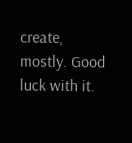create, mostly. Good luck with it.